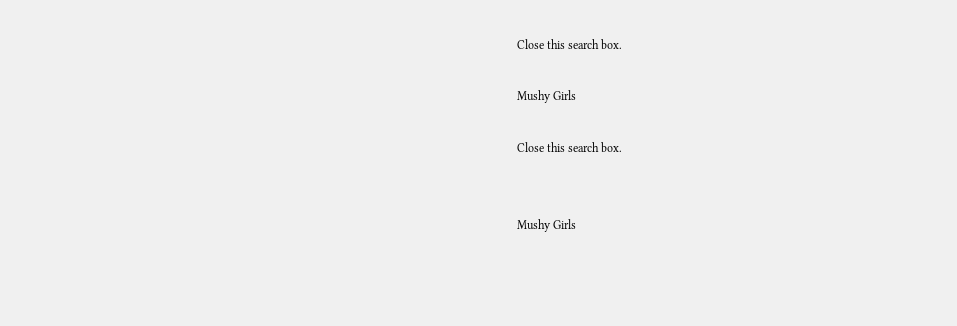Close this search box.

Mushy Girls

Close this search box.


Mushy Girls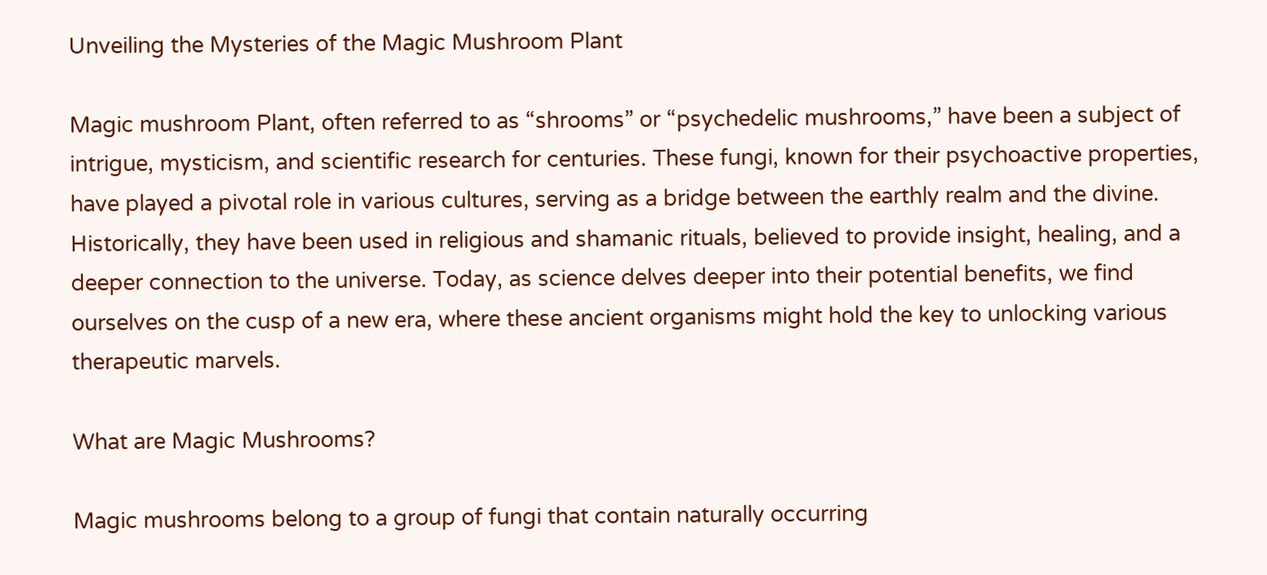Unveiling the Mysteries of the Magic Mushroom Plant

Magic mushroom Plant, often referred to as “shrooms” or “psychedelic mushrooms,” have been a subject of intrigue, mysticism, and scientific research for centuries. These fungi, known for their psychoactive properties, have played a pivotal role in various cultures, serving as a bridge between the earthly realm and the divine. Historically, they have been used in religious and shamanic rituals, believed to provide insight, healing, and a deeper connection to the universe. Today, as science delves deeper into their potential benefits, we find ourselves on the cusp of a new era, where these ancient organisms might hold the key to unlocking various therapeutic marvels.

What are Magic Mushrooms?

Magic mushrooms belong to a group of fungi that contain naturally occurring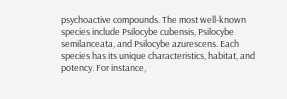psychoactive compounds. The most well-known species include Psilocybe cubensis, Psilocybe semilanceata, and Psilocybe azurescens. Each species has its unique characteristics, habitat, and potency. For instance,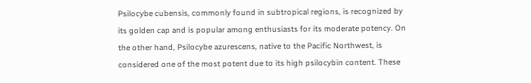Psilocybe cubensis, commonly found in subtropical regions, is recognized by its golden cap and is popular among enthusiasts for its moderate potency. On the other hand, Psilocybe azurescens, native to the Pacific Northwest, is considered one of the most potent due to its high psilocybin content. These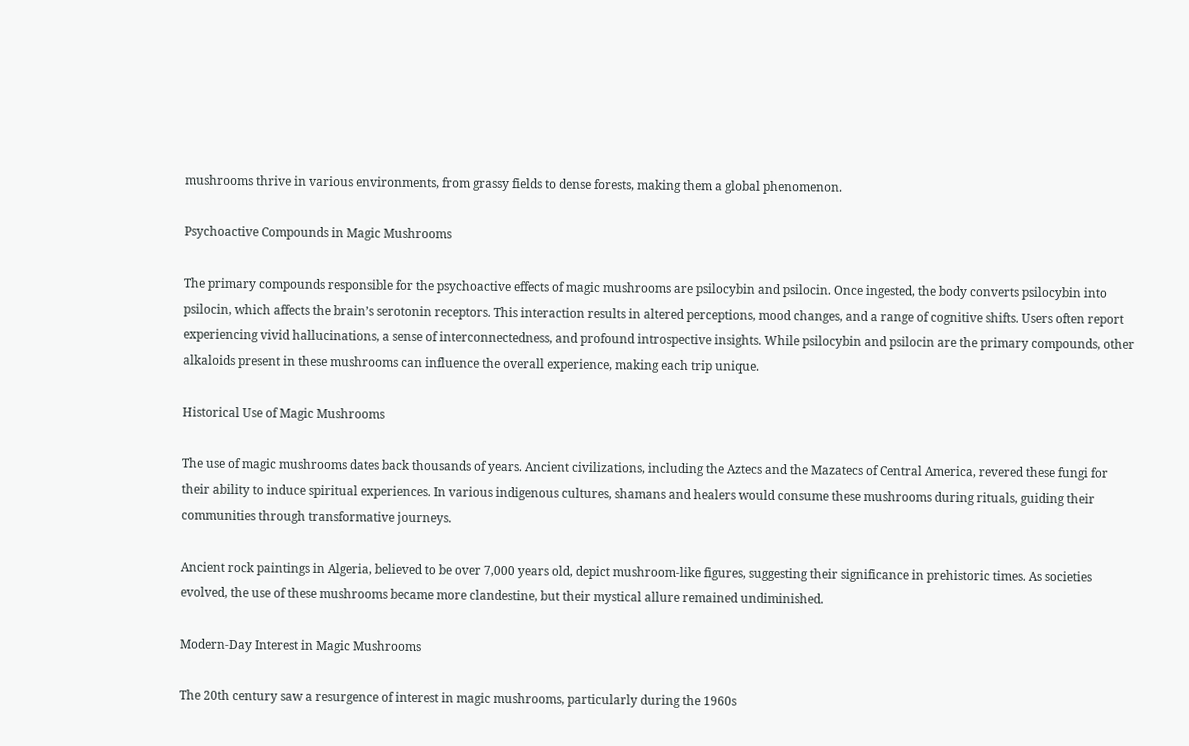mushrooms thrive in various environments, from grassy fields to dense forests, making them a global phenomenon.

Psychoactive Compounds in Magic Mushrooms

The primary compounds responsible for the psychoactive effects of magic mushrooms are psilocybin and psilocin. Once ingested, the body converts psilocybin into psilocin, which affects the brain’s serotonin receptors. This interaction results in altered perceptions, mood changes, and a range of cognitive shifts. Users often report experiencing vivid hallucinations, a sense of interconnectedness, and profound introspective insights. While psilocybin and psilocin are the primary compounds, other alkaloids present in these mushrooms can influence the overall experience, making each trip unique.

Historical Use of Magic Mushrooms

The use of magic mushrooms dates back thousands of years. Ancient civilizations, including the Aztecs and the Mazatecs of Central America, revered these fungi for their ability to induce spiritual experiences. In various indigenous cultures, shamans and healers would consume these mushrooms during rituals, guiding their communities through transformative journeys.

Ancient rock paintings in Algeria, believed to be over 7,000 years old, depict mushroom-like figures, suggesting their significance in prehistoric times. As societies evolved, the use of these mushrooms became more clandestine, but their mystical allure remained undiminished.

Modern-Day Interest in Magic Mushrooms

The 20th century saw a resurgence of interest in magic mushrooms, particularly during the 1960s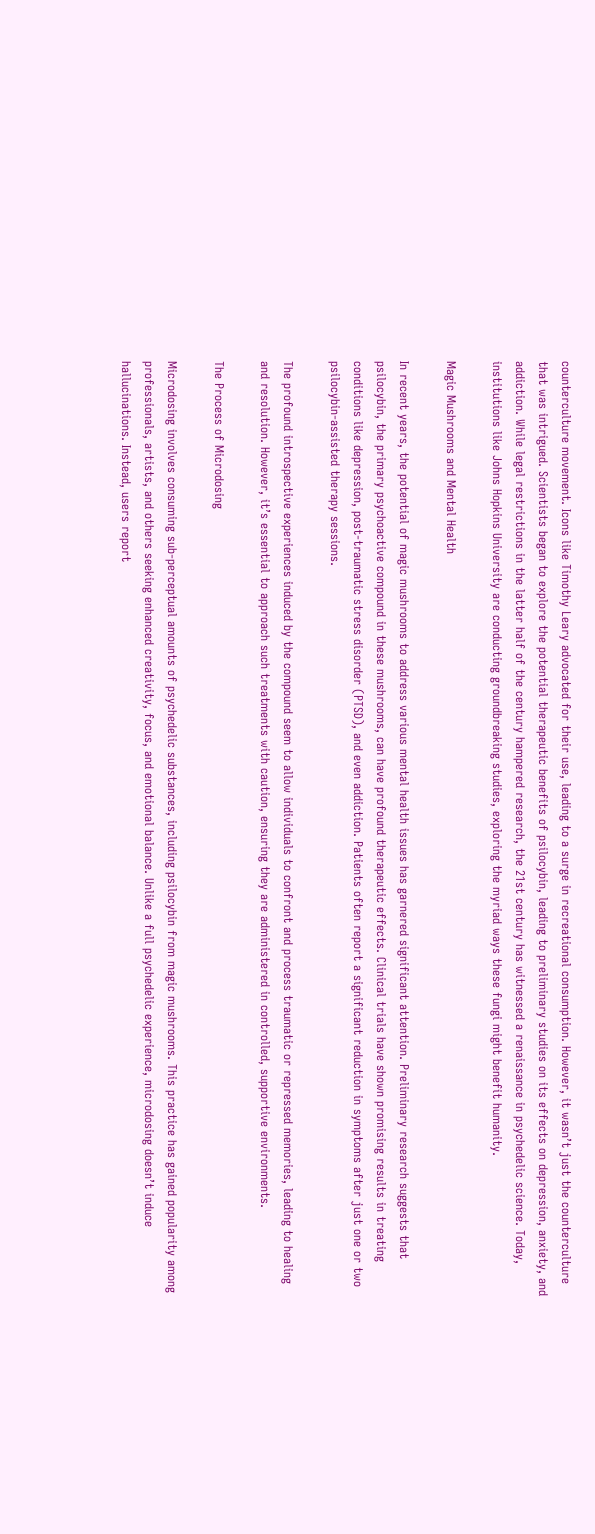counterculture movement. Icons like Timothy Leary advocated for their use, leading to a surge in recreational consumption. However, it wasn’t just the counterculture that was intrigued. Scientists began to explore the potential therapeutic benefits of psilocybin, leading to preliminary studies on its effects on depression, anxiety, and addiction. While legal restrictions in the latter half of the century hampered research, the 21st century has witnessed a renaissance in psychedelic science. Today, institutions like Johns Hopkins University are conducting groundbreaking studies, exploring the myriad ways these fungi might benefit humanity.

Magic Mushrooms and Mental Health

In recent years, the potential of magic mushrooms to address various mental health issues has garnered significant attention. Preliminary research suggests that psilocybin, the primary psychoactive compound in these mushrooms, can have profound therapeutic effects. Clinical trials have shown promising results in treating conditions like depression, post-traumatic stress disorder (PTSD), and even addiction. Patients often report a significant reduction in symptoms after just one or two psilocybin-assisted therapy sessions.

The profound introspective experiences induced by the compound seem to allow individuals to confront and process traumatic or repressed memories, leading to healing and resolution. However, it’s essential to approach such treatments with caution, ensuring they are administered in controlled, supportive environments.

The Process of Microdosing

Microdosing involves consuming sub-perceptual amounts of psychedelic substances, including psilocybin from magic mushrooms. This practice has gained popularity among professionals, artists, and others seeking enhanced creativity, focus, and emotional balance. Unlike a full psychedelic experience, microdosing doesn’t induce hallucinations. Instead, users report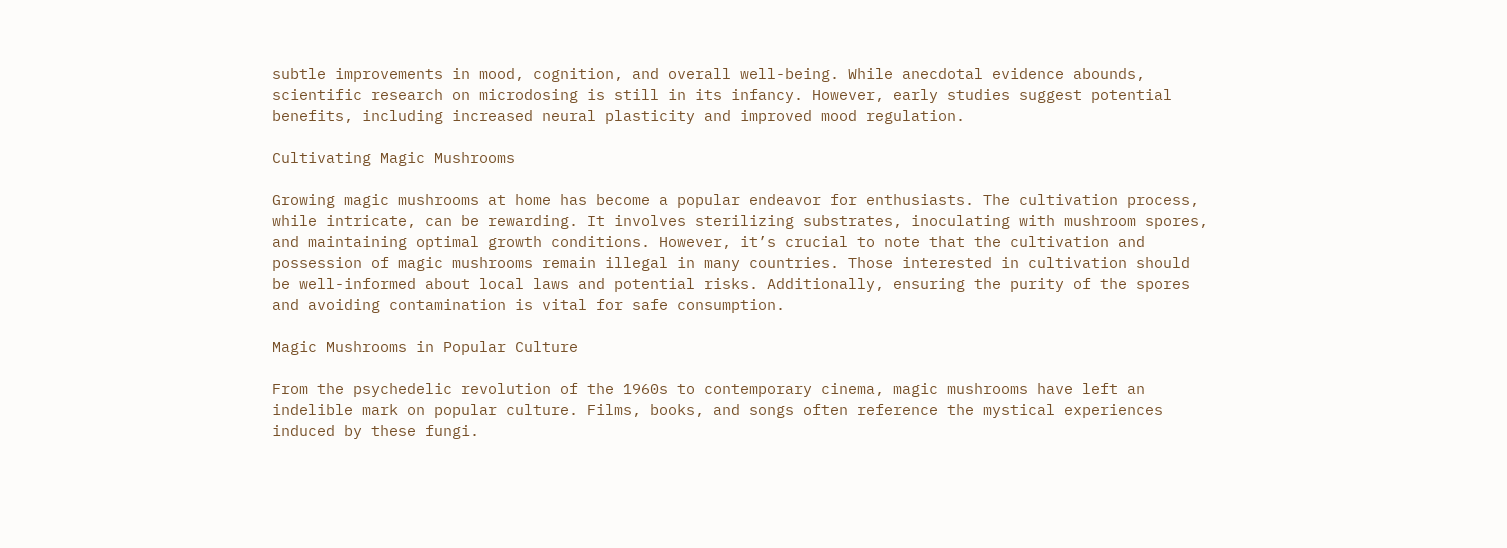subtle improvements in mood, cognition, and overall well-being. While anecdotal evidence abounds, scientific research on microdosing is still in its infancy. However, early studies suggest potential benefits, including increased neural plasticity and improved mood regulation.

Cultivating Magic Mushrooms

Growing magic mushrooms at home has become a popular endeavor for enthusiasts. The cultivation process, while intricate, can be rewarding. It involves sterilizing substrates, inoculating with mushroom spores, and maintaining optimal growth conditions. However, it’s crucial to note that the cultivation and possession of magic mushrooms remain illegal in many countries. Those interested in cultivation should be well-informed about local laws and potential risks. Additionally, ensuring the purity of the spores and avoiding contamination is vital for safe consumption.

Magic Mushrooms in Popular Culture

From the psychedelic revolution of the 1960s to contemporary cinema, magic mushrooms have left an indelible mark on popular culture. Films, books, and songs often reference the mystical experiences induced by these fungi.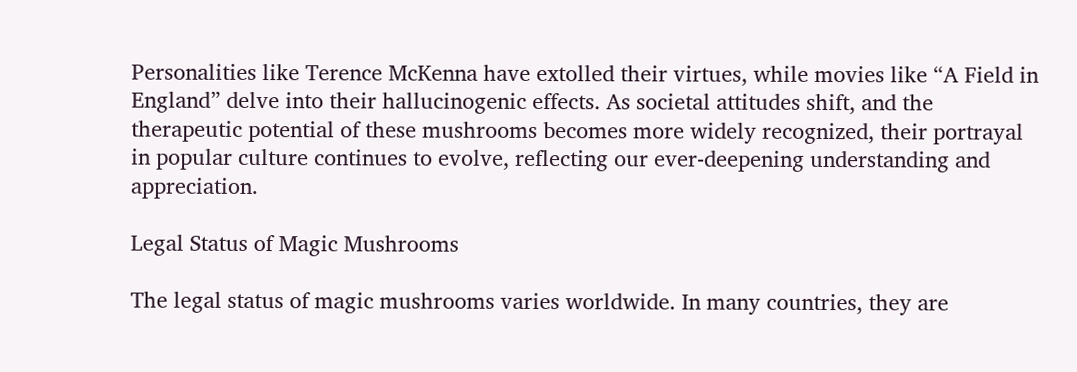Personalities like Terence McKenna have extolled their virtues, while movies like “A Field in England” delve into their hallucinogenic effects. As societal attitudes shift, and the therapeutic potential of these mushrooms becomes more widely recognized, their portrayal in popular culture continues to evolve, reflecting our ever-deepening understanding and appreciation.

Legal Status of Magic Mushrooms

The legal status of magic mushrooms varies worldwide. In many countries, they are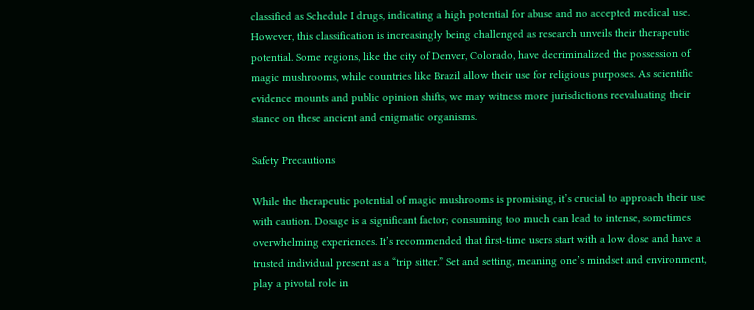classified as Schedule I drugs, indicating a high potential for abuse and no accepted medical use. However, this classification is increasingly being challenged as research unveils their therapeutic potential. Some regions, like the city of Denver, Colorado, have decriminalized the possession of magic mushrooms, while countries like Brazil allow their use for religious purposes. As scientific evidence mounts and public opinion shifts, we may witness more jurisdictions reevaluating their stance on these ancient and enigmatic organisms.

Safety Precautions

While the therapeutic potential of magic mushrooms is promising, it’s crucial to approach their use with caution. Dosage is a significant factor; consuming too much can lead to intense, sometimes overwhelming experiences. It’s recommended that first-time users start with a low dose and have a trusted individual present as a “trip sitter.” Set and setting, meaning one’s mindset and environment, play a pivotal role in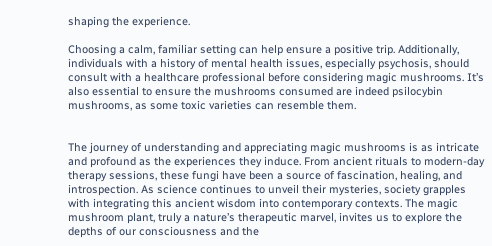shaping the experience.

Choosing a calm, familiar setting can help ensure a positive trip. Additionally, individuals with a history of mental health issues, especially psychosis, should consult with a healthcare professional before considering magic mushrooms. It’s also essential to ensure the mushrooms consumed are indeed psilocybin mushrooms, as some toxic varieties can resemble them.


The journey of understanding and appreciating magic mushrooms is as intricate and profound as the experiences they induce. From ancient rituals to modern-day therapy sessions, these fungi have been a source of fascination, healing, and introspection. As science continues to unveil their mysteries, society grapples with integrating this ancient wisdom into contemporary contexts. The magic mushroom plant, truly a nature’s therapeutic marvel, invites us to explore the depths of our consciousness and the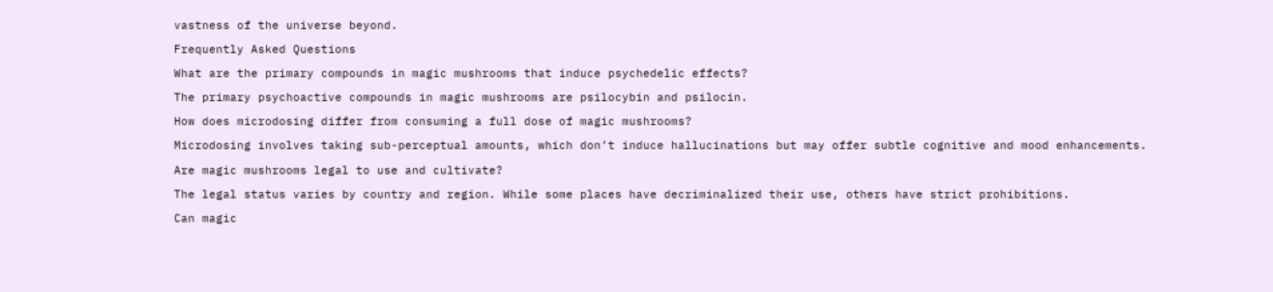vastness of the universe beyond.

Frequently Asked Questions

What are the primary compounds in magic mushrooms that induce psychedelic effects?

The primary psychoactive compounds in magic mushrooms are psilocybin and psilocin.

How does microdosing differ from consuming a full dose of magic mushrooms?

Microdosing involves taking sub-perceptual amounts, which don’t induce hallucinations but may offer subtle cognitive and mood enhancements.

Are magic mushrooms legal to use and cultivate?

The legal status varies by country and region. While some places have decriminalized their use, others have strict prohibitions.

Can magic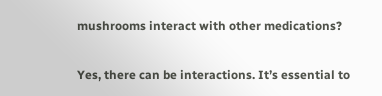mushrooms interact with other medications?

Yes, there can be interactions. It’s essential to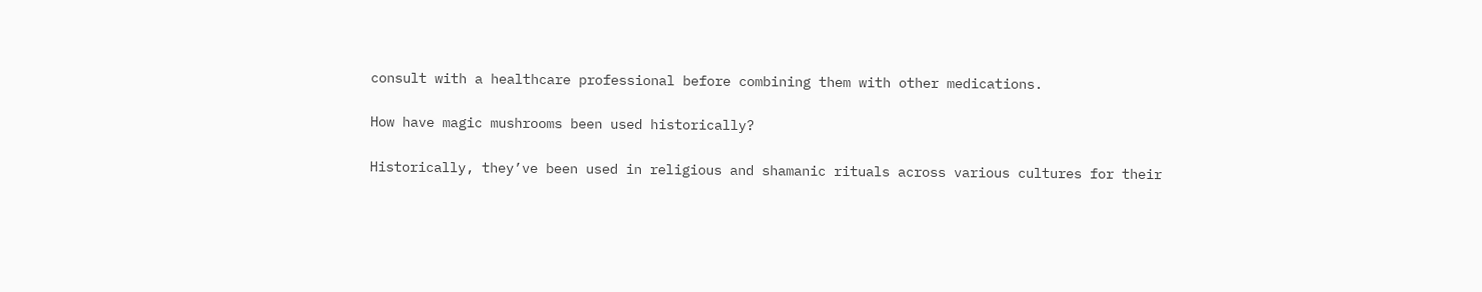consult with a healthcare professional before combining them with other medications.

How have magic mushrooms been used historically?

Historically, they’ve been used in religious and shamanic rituals across various cultures for their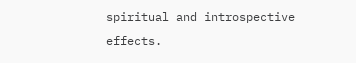spiritual and introspective effects.